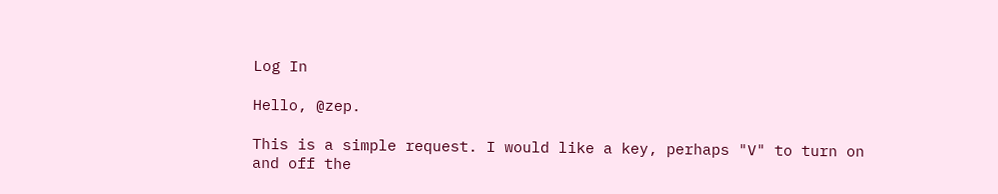Log In

Hello, @zep.

This is a simple request. I would like a key, perhaps "V" to turn on and off the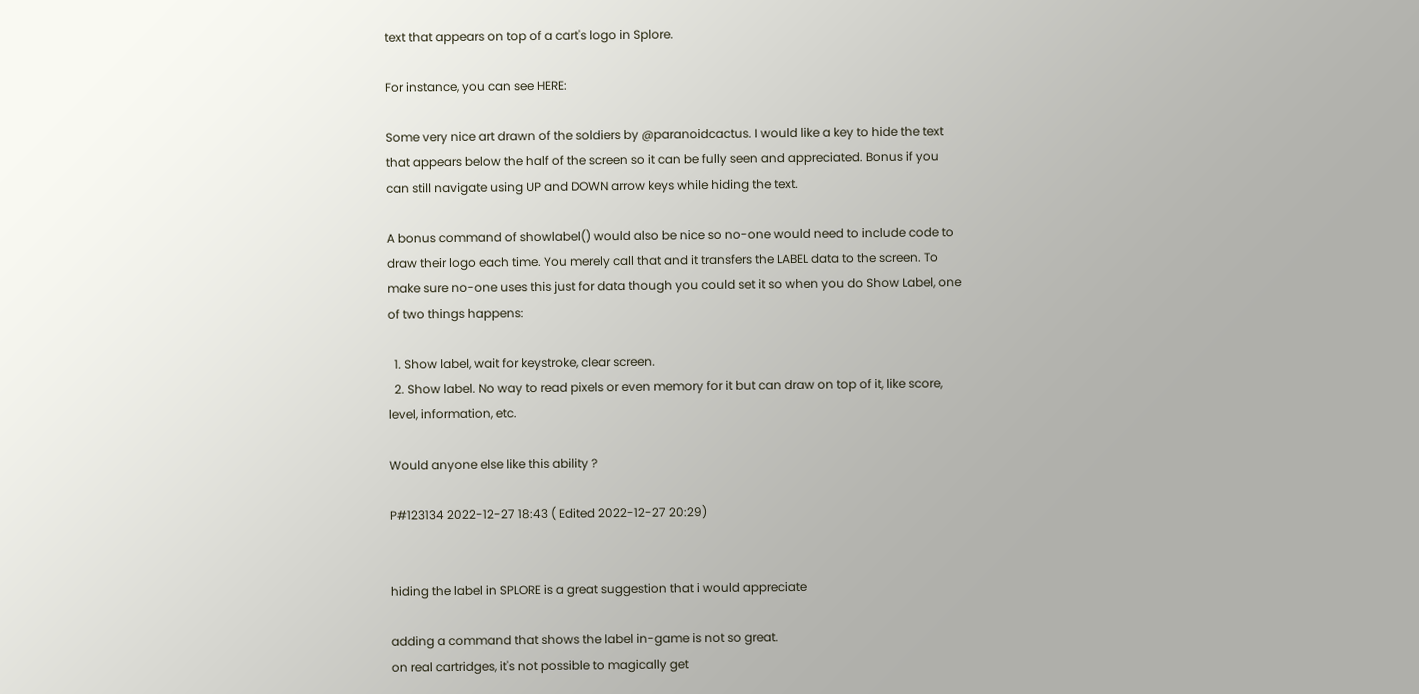text that appears on top of a cart's logo in Splore.

For instance, you can see HERE:

Some very nice art drawn of the soldiers by @paranoidcactus. I would like a key to hide the text that appears below the half of the screen so it can be fully seen and appreciated. Bonus if you can still navigate using UP and DOWN arrow keys while hiding the text.

A bonus command of showlabel() would also be nice so no-one would need to include code to draw their logo each time. You merely call that and it transfers the LABEL data to the screen. To make sure no-one uses this just for data though you could set it so when you do Show Label, one of two things happens:

  1. Show label, wait for keystroke, clear screen.
  2. Show label. No way to read pixels or even memory for it but can draw on top of it, like score, level, information, etc.

Would anyone else like this ability ?

P#123134 2022-12-27 18:43 ( Edited 2022-12-27 20:29)


hiding the label in SPLORE is a great suggestion that i would appreciate

adding a command that shows the label in-game is not so great.
on real cartridges, it's not possible to magically get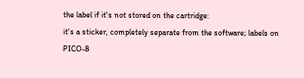the label if it's not stored on the cartridge:
it's a sticker, completely separate from the software; labels on PICO-8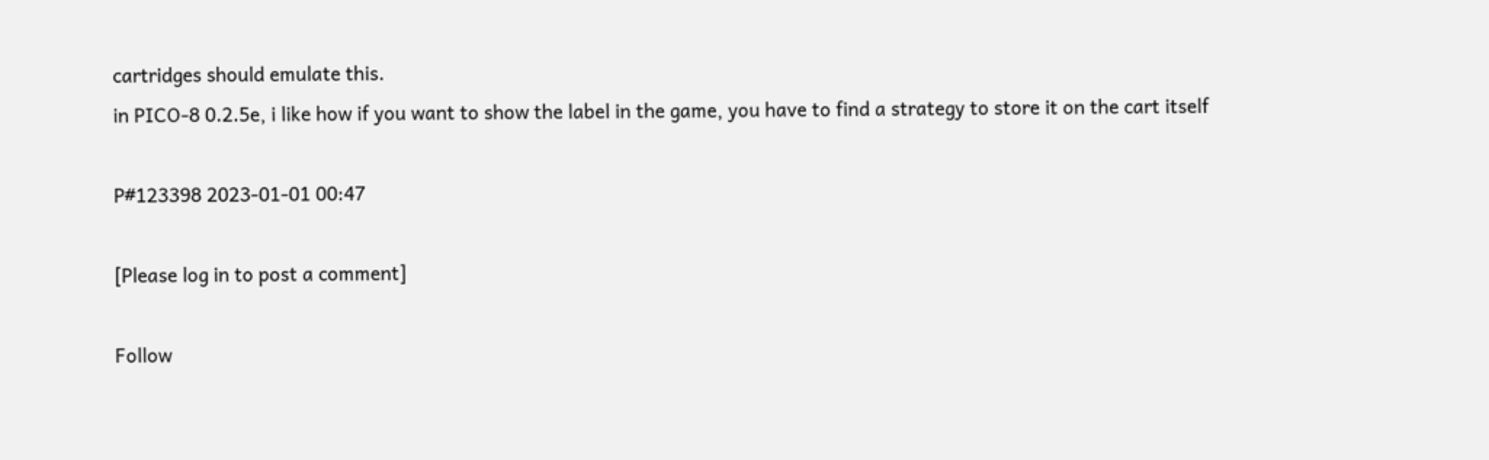cartridges should emulate this.
in PICO-8 0.2.5e, i like how if you want to show the label in the game, you have to find a strategy to store it on the cart itself

P#123398 2023-01-01 00:47

[Please log in to post a comment]

Follow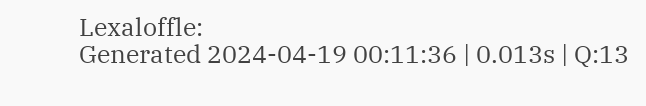Lexaloffle:
Generated 2024-04-19 00:11:36 | 0.013s | Q:13